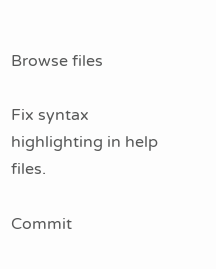Browse files

Fix syntax highlighting in help files.

Commit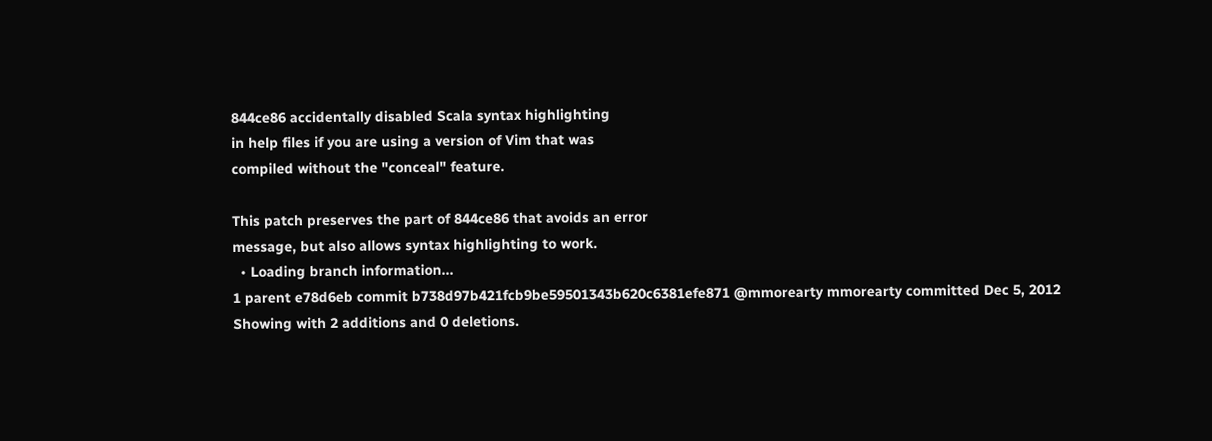844ce86 accidentally disabled Scala syntax highlighting
in help files if you are using a version of Vim that was
compiled without the "conceal" feature.

This patch preserves the part of 844ce86 that avoids an error
message, but also allows syntax highlighting to work.
  • Loading branch information...
1 parent e78d6eb commit b738d97b421fcb9be59501343b620c6381efe871 @mmorearty mmorearty committed Dec 5, 2012
Showing with 2 additions and 0 deletions.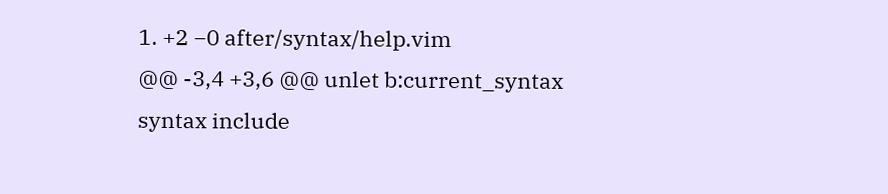1. +2 −0 after/syntax/help.vim
@@ -3,4 +3,6 @@ unlet b:current_syntax
syntax include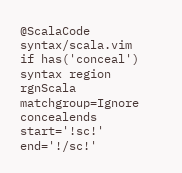@ScalaCode syntax/scala.vim
if has('conceal')
syntax region rgnScala matchgroup=Ignore concealends start='!sc!' end='!/sc!'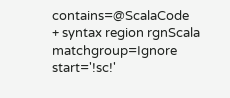contains=@ScalaCode
+ syntax region rgnScala matchgroup=Ignore start='!sc!'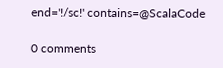end='!/sc!' contains=@ScalaCode

0 comments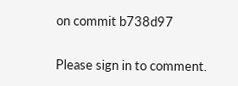on commit b738d97

Please sign in to comment.